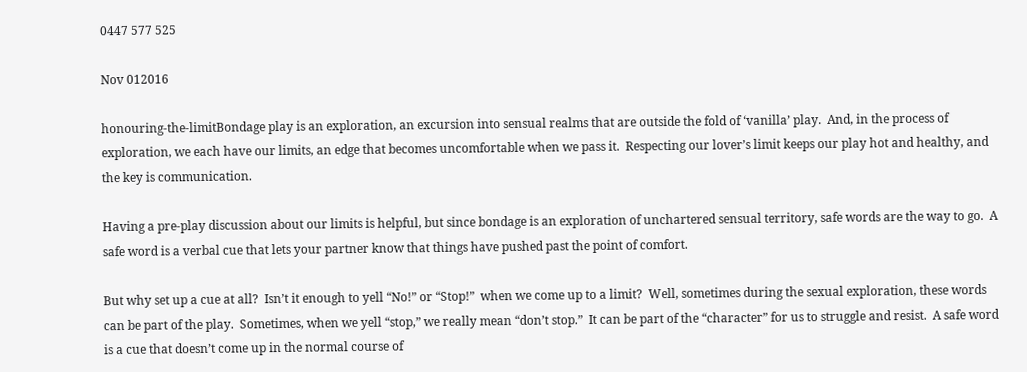0447 577 525

Nov 012016

honouring-the-limitBondage play is an exploration, an excursion into sensual realms that are outside the fold of ‘vanilla’ play.  And, in the process of exploration, we each have our limits, an edge that becomes uncomfortable when we pass it.  Respecting our lover’s limit keeps our play hot and healthy, and the key is communication.

Having a pre-play discussion about our limits is helpful, but since bondage is an exploration of unchartered sensual territory, safe words are the way to go.  A safe word is a verbal cue that lets your partner know that things have pushed past the point of comfort.

But why set up a cue at all?  Isn’t it enough to yell “No!” or “Stop!”  when we come up to a limit?  Well, sometimes during the sexual exploration, these words can be part of the play.  Sometimes, when we yell “stop,” we really mean “don’t stop.”  It can be part of the “character” for us to struggle and resist.  A safe word is a cue that doesn’t come up in the normal course of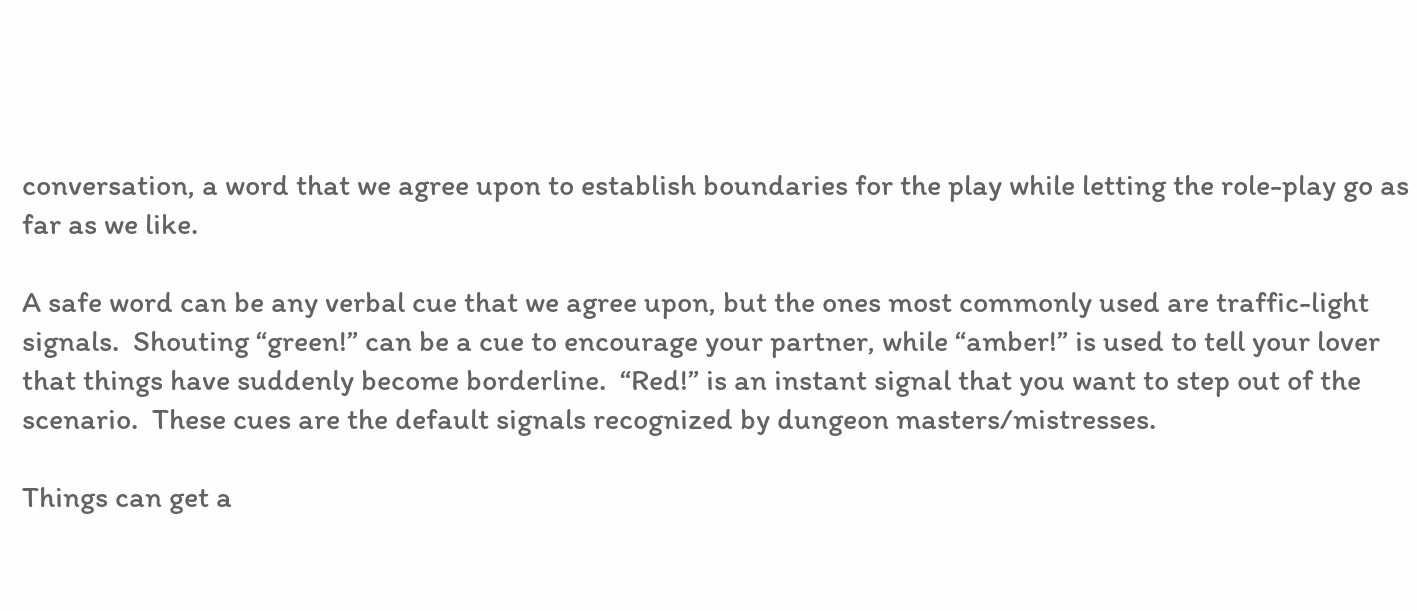conversation, a word that we agree upon to establish boundaries for the play while letting the role-play go as far as we like.

A safe word can be any verbal cue that we agree upon, but the ones most commonly used are traffic-light signals.  Shouting “green!” can be a cue to encourage your partner, while “amber!” is used to tell your lover that things have suddenly become borderline.  “Red!” is an instant signal that you want to step out of the scenario.  These cues are the default signals recognized by dungeon masters/mistresses.

Things can get a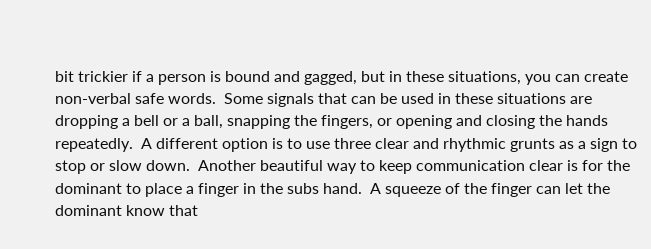bit trickier if a person is bound and gagged, but in these situations, you can create non-verbal safe words.  Some signals that can be used in these situations are dropping a bell or a ball, snapping the fingers, or opening and closing the hands repeatedly.  A different option is to use three clear and rhythmic grunts as a sign to stop or slow down.  Another beautiful way to keep communication clear is for the dominant to place a finger in the subs hand.  A squeeze of the finger can let the dominant know that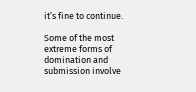it’s fine to continue.

Some of the most extreme forms of domination and submission involve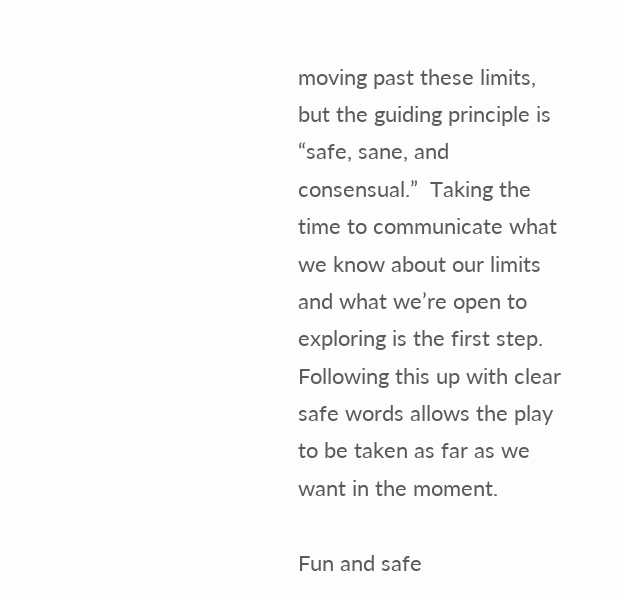moving past these limits, but the guiding principle is “safe, sane, and consensual.”  Taking the time to communicate what we know about our limits and what we’re open to exploring is the first step.  Following this up with clear safe words allows the play to be taken as far as we want in the moment.

Fun and safe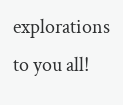explorations to you all!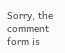Sorry, the comment form is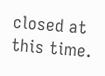closed at this time.